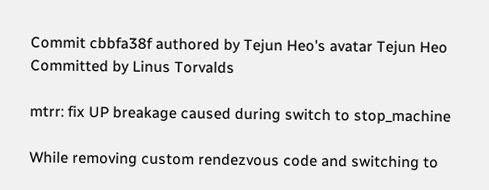Commit cbbfa38f authored by Tejun Heo's avatar Tejun Heo Committed by Linus Torvalds

mtrr: fix UP breakage caused during switch to stop_machine

While removing custom rendezvous code and switching to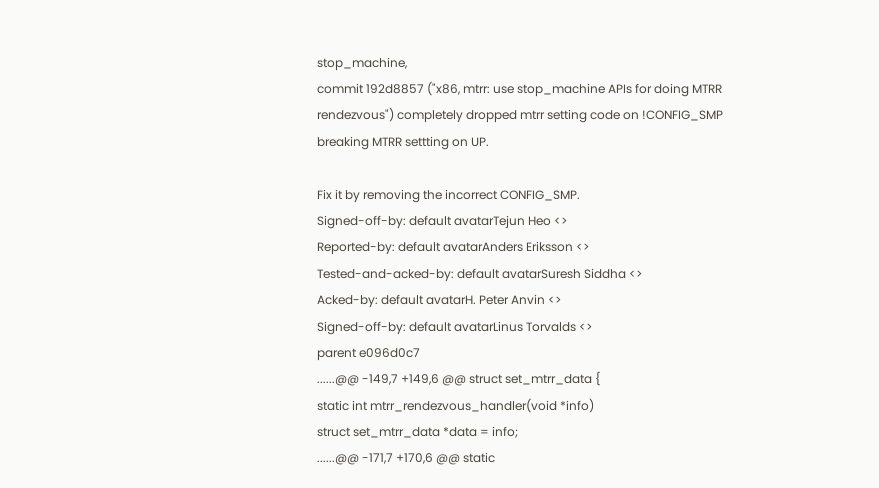stop_machine,
commit 192d8857 ("x86, mtrr: use stop_machine APIs for doing MTRR
rendezvous") completely dropped mtrr setting code on !CONFIG_SMP
breaking MTRR settting on UP.

Fix it by removing the incorrect CONFIG_SMP.
Signed-off-by: default avatarTejun Heo <>
Reported-by: default avatarAnders Eriksson <>
Tested-and-acked-by: default avatarSuresh Siddha <>
Acked-by: default avatarH. Peter Anvin <>
Signed-off-by: default avatarLinus Torvalds <>
parent e096d0c7
......@@ -149,7 +149,6 @@ struct set_mtrr_data {
static int mtrr_rendezvous_handler(void *info)
struct set_mtrr_data *data = info;
......@@ -171,7 +170,6 @@ static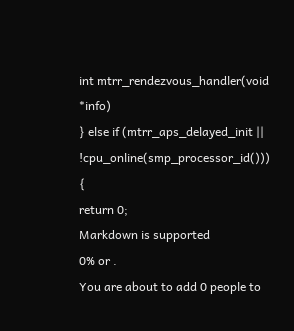int mtrr_rendezvous_handler(void *info)
} else if (mtrr_aps_delayed_init || !cpu_online(smp_processor_id())) {
return 0;
Markdown is supported
0% or .
You are about to add 0 people to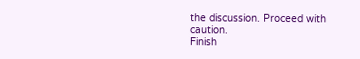the discussion. Proceed with caution.
Finish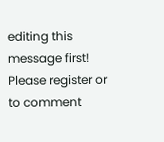editing this message first!
Please register or to comment